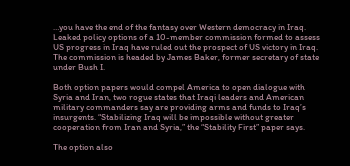…you have the end of the fantasy over Western democracy in Iraq. Leaked policy options of a 10-member commission formed to assess US progress in Iraq have ruled out the prospect of US victory in Iraq. The commission is headed by James Baker, former secretary of state under Bush I.

Both option papers would compel America to open dialogue with Syria and Iran, two rogue states that Iraqi leaders and American military commanders say are providing arms and funds to Iraq’s insurgents. “Stabilizing Iraq will be impossible without greater cooperation from Iran and Syria,” the “Stability First” paper says.

The option also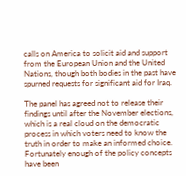calls on America to solicit aid and support from the European Union and the United Nations, though both bodies in the past have spurned requests for significant aid for Iraq.

The panel has agreed not to release their findings until after the November elections, which is a real cloud on the democratic process in which voters need to know the truth in order to make an informed choice. Fortunately enough of the policy concepts have been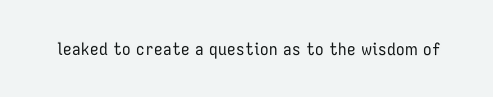leaked to create a question as to the wisdom of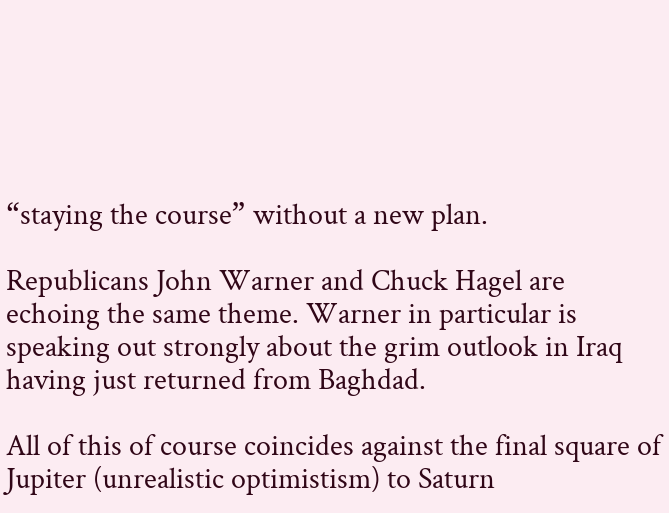“staying the course” without a new plan.

Republicans John Warner and Chuck Hagel are echoing the same theme. Warner in particular is speaking out strongly about the grim outlook in Iraq having just returned from Baghdad.

All of this of course coincides against the final square of Jupiter (unrealistic optimistism) to Saturn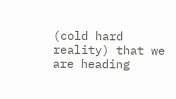(cold hard reality) that we are heading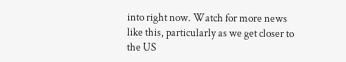into right now. Watch for more news like this, particularly as we get closer to the US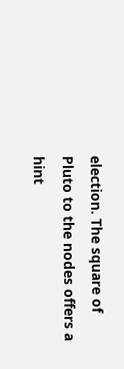election. The square of Pluto to the nodes offers a hint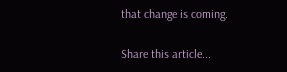that change is coming.

Share this article...